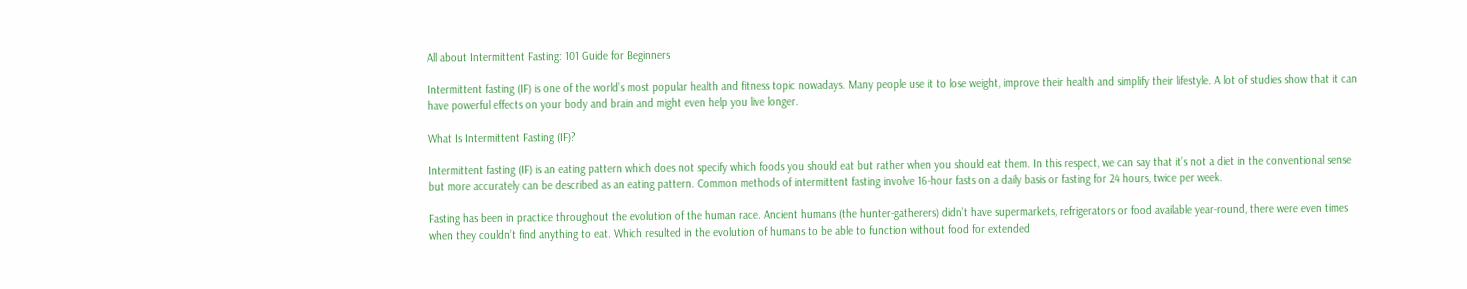All about Intermittent Fasting: 101 Guide for Beginners

Intermittent fasting (IF) is one of the world’s most popular health and fitness topic nowadays. Many people use it to lose weight, improve their health and simplify their lifestyle. A lot of studies show that it can have powerful effects on your body and brain and might even help you live longer.

What Is Intermittent Fasting (IF)?

Intermittent fasting (IF) is an eating pattern which does not specify which foods you should eat but rather when you should eat them. In this respect, we can say that it’s not a diet in the conventional sense but more accurately can be described as an eating pattern. Common methods of intermittent fasting involve 16-hour fasts on a daily basis or fasting for 24 hours, twice per week.

Fasting has been in practice throughout the evolution of the human race. Ancient humans (the hunter-gatherers) didn’t have supermarkets, refrigerators or food available year-round, there were even times when they couldn’t find anything to eat. Which resulted in the evolution of humans to be able to function without food for extended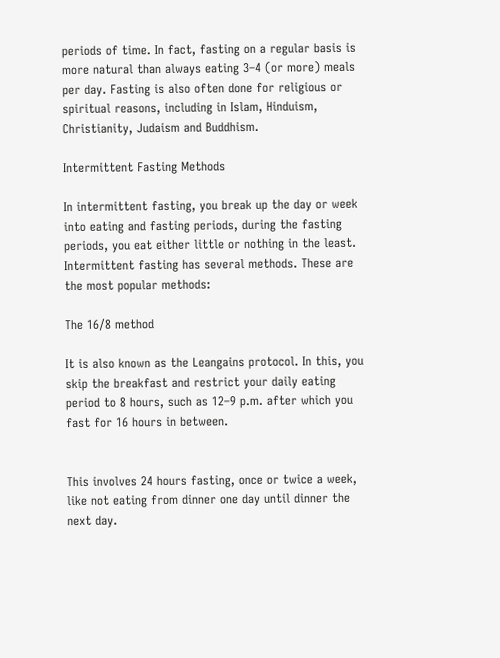periods of time. In fact, fasting on a regular basis is more natural than always eating 3–4 (or more) meals per day. Fasting is also often done for religious or spiritual reasons, including in Islam, Hinduism, Christianity, Judaism and Buddhism.

Intermittent Fasting Methods

In intermittent fasting, you break up the day or week into eating and fasting periods, during the fasting periods, you eat either little or nothing in the least. Intermittent fasting has several methods. These are the most popular methods:

The 16/8 method

It is also known as the Leangains protocol. In this, you skip the breakfast and restrict your daily eating period to 8 hours, such as 12–9 p.m. after which you fast for 16 hours in between.


This involves 24 hours fasting, once or twice a week, like not eating from dinner one day until dinner the next day.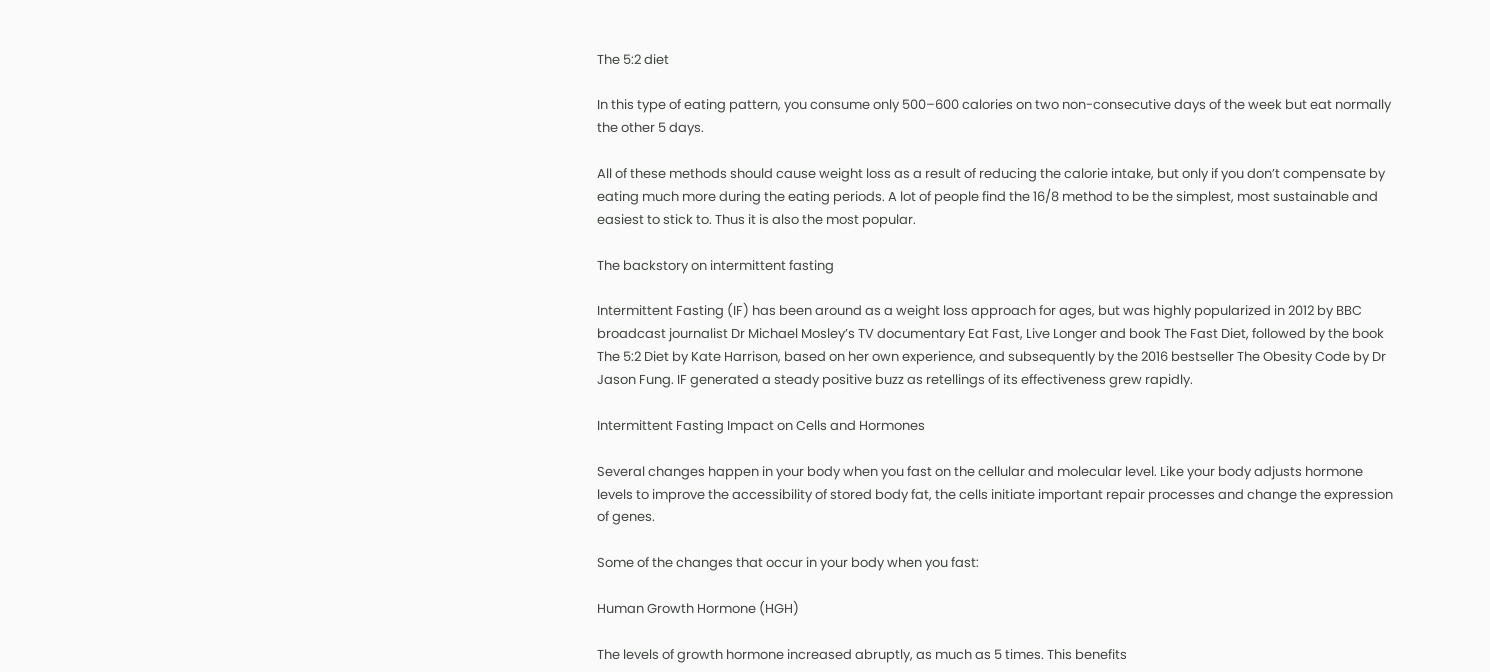The 5:2 diet

In this type of eating pattern, you consume only 500–600 calories on two non-consecutive days of the week but eat normally the other 5 days.

All of these methods should cause weight loss as a result of reducing the calorie intake, but only if you don’t compensate by eating much more during the eating periods. A lot of people find the 16/8 method to be the simplest, most sustainable and easiest to stick to. Thus it is also the most popular.

The backstory on intermittent fasting

Intermittent Fasting (IF) has been around as a weight loss approach for ages, but was highly popularized in 2012 by BBC broadcast journalist Dr Michael Mosley’s TV documentary Eat Fast, Live Longer and book The Fast Diet, followed by the book The 5:2 Diet by Kate Harrison, based on her own experience, and subsequently by the 2016 bestseller The Obesity Code by Dr Jason Fung. IF generated a steady positive buzz as retellings of its effectiveness grew rapidly.

Intermittent Fasting Impact on Cells and Hormones

Several changes happen in your body when you fast on the cellular and molecular level. Like your body adjusts hormone levels to improve the accessibility of stored body fat, the cells initiate important repair processes and change the expression of genes.

Some of the changes that occur in your body when you fast:

Human Growth Hormone (HGH)

The levels of growth hormone increased abruptly, as much as 5 times. This benefits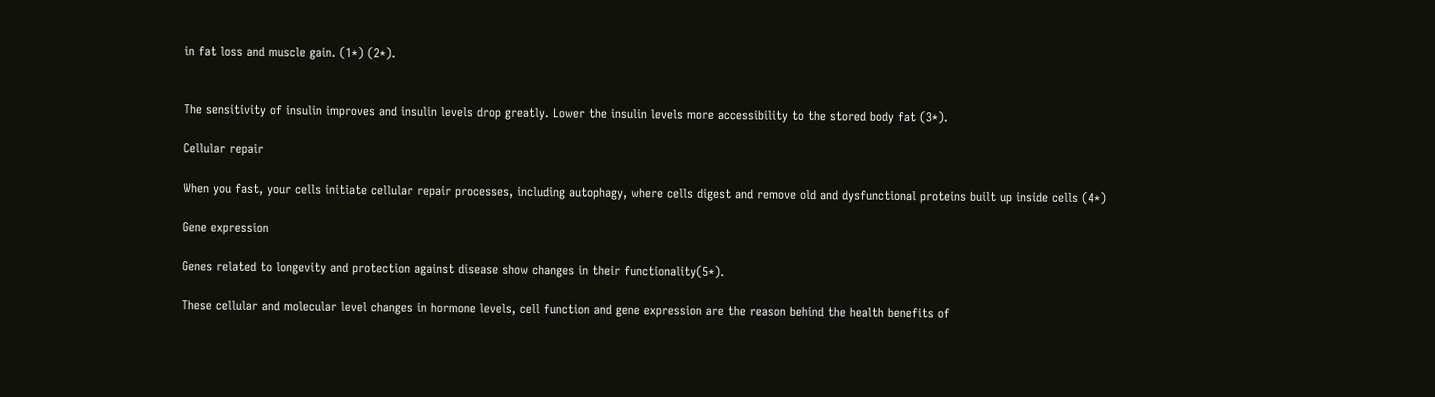in fat loss and muscle gain. (1*) (2*).


The sensitivity of insulin improves and insulin levels drop greatly. Lower the insulin levels more accessibility to the stored body fat (3*).

Cellular repair

When you fast, your cells initiate cellular repair processes, including autophagy, where cells digest and remove old and dysfunctional proteins built up inside cells (4*)

Gene expression

Genes related to longevity and protection against disease show changes in their functionality(5*).

These cellular and molecular level changes in hormone levels, cell function and gene expression are the reason behind the health benefits of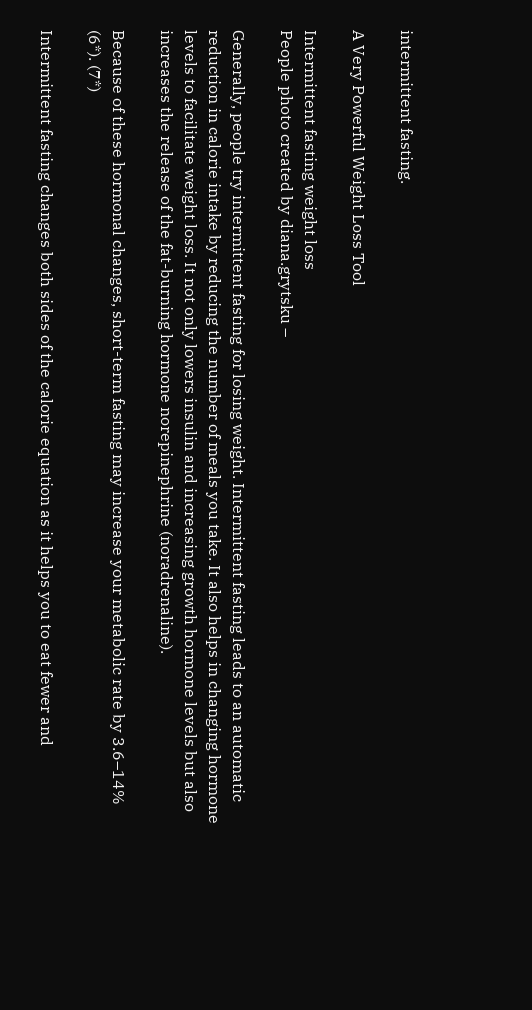intermittent fasting.

A Very Powerful Weight Loss Tool

Intermittent fasting weight loss
People photo created by diana.grytsku –

Generally, people try intermittent fasting for losing weight. Intermittent fasting leads to an automatic reduction in calorie intake by reducing the number of meals you take. It also helps in changing hormone levels to facilitate weight loss. It not only lowers insulin and increasing growth hormone levels but also increases the release of the fat-burning hormone norepinephrine (noradrenaline).

Because of these hormonal changes, short-term fasting may increase your metabolic rate by 3.6–14% (6*). (7*)

Intermittent fasting changes both sides of the calorie equation as it helps you to eat fewer and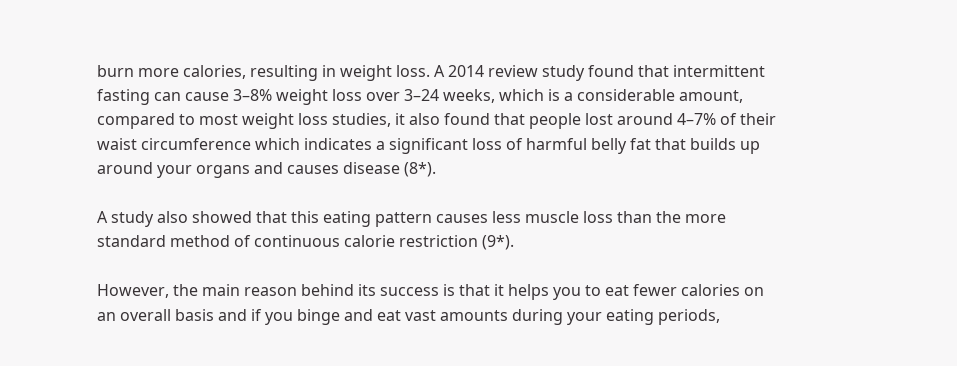burn more calories, resulting in weight loss. A 2014 review study found that intermittent fasting can cause 3–8% weight loss over 3–24 weeks, which is a considerable amount, compared to most weight loss studies, it also found that people lost around 4–7% of their waist circumference which indicates a significant loss of harmful belly fat that builds up around your organs and causes disease (8*).

A study also showed that this eating pattern causes less muscle loss than the more standard method of continuous calorie restriction (9*).

However, the main reason behind its success is that it helps you to eat fewer calories on an overall basis and if you binge and eat vast amounts during your eating periods,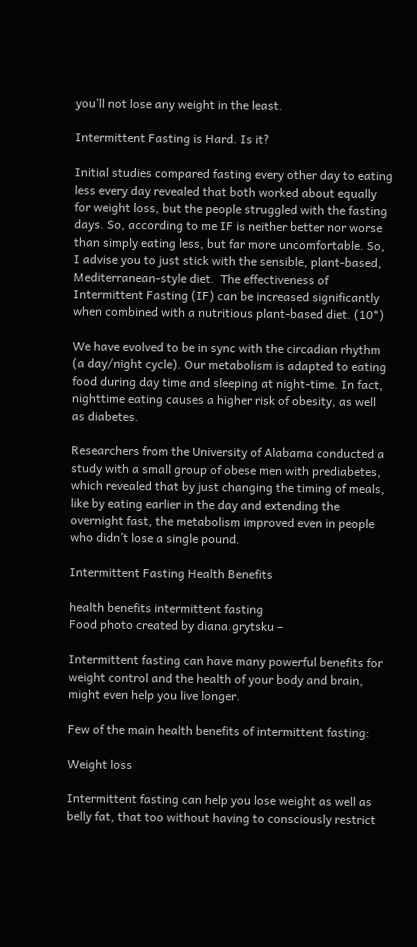you’ll not lose any weight in the least.

Intermittent Fasting is Hard. Is it?

Initial studies compared fasting every other day to eating less every day revealed that both worked about equally for weight loss, but the people struggled with the fasting days. So, according to me IF is neither better nor worse than simply eating less, but far more uncomfortable. So, I advise you to just stick with the sensible, plant-based, Mediterranean-style diet.  The effectiveness of Intermittent Fasting (IF) can be increased significantly when combined with a nutritious plant-based diet. (10*)

We have evolved to be in sync with the circadian rhythm (a day/night cycle). Our metabolism is adapted to eating food during day time and sleeping at night-time. In fact, nighttime eating causes a higher risk of obesity, as well as diabetes.

Researchers from the University of Alabama conducted a study with a small group of obese men with prediabetes, which revealed that by just changing the timing of meals, like by eating earlier in the day and extending the overnight fast, the metabolism improved even in people who didn’t lose a single pound.

Intermittent Fasting Health Benefits

health benefits intermittent fasting
Food photo created by diana.grytsku –

Intermittent fasting can have many powerful benefits for weight control and the health of your body and brain, might even help you live longer.

Few of the main health benefits of intermittent fasting:

Weight loss

Intermittent fasting can help you lose weight as well as belly fat, that too without having to consciously restrict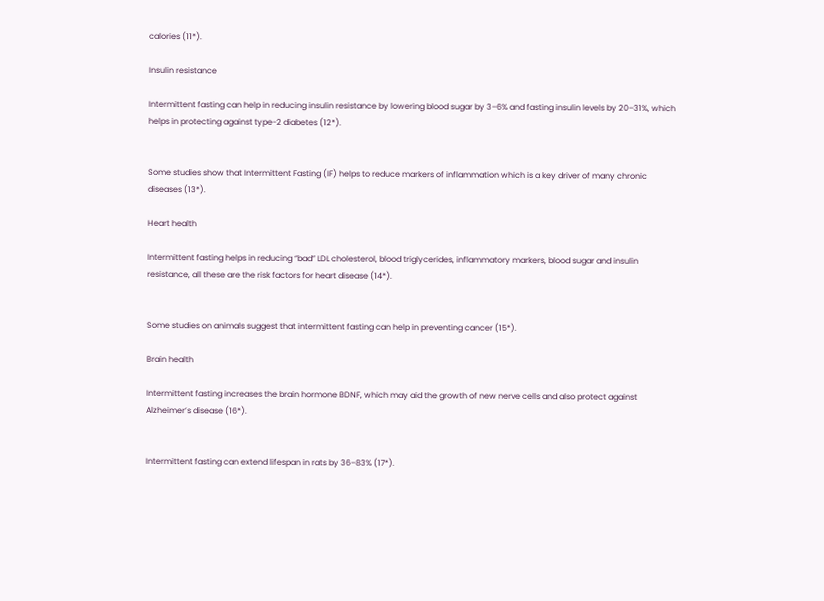calories (11*).

Insulin resistance

Intermittent fasting can help in reducing insulin resistance by lowering blood sugar by 3–6% and fasting insulin levels by 20–31%, which helps in protecting against type-2 diabetes (12*).


Some studies show that Intermittent Fasting (IF) helps to reduce markers of inflammation which is a key driver of many chronic diseases (13*).

Heart health

Intermittent fasting helps in reducing “bad” LDL cholesterol, blood triglycerides, inflammatory markers, blood sugar and insulin resistance, all these are the risk factors for heart disease (14*).


Some studies on animals suggest that intermittent fasting can help in preventing cancer (15*).

Brain health

Intermittent fasting increases the brain hormone BDNF, which may aid the growth of new nerve cells and also protect against Alzheimer’s disease (16*).


Intermittent fasting can extend lifespan in rats by 36–83% (17*).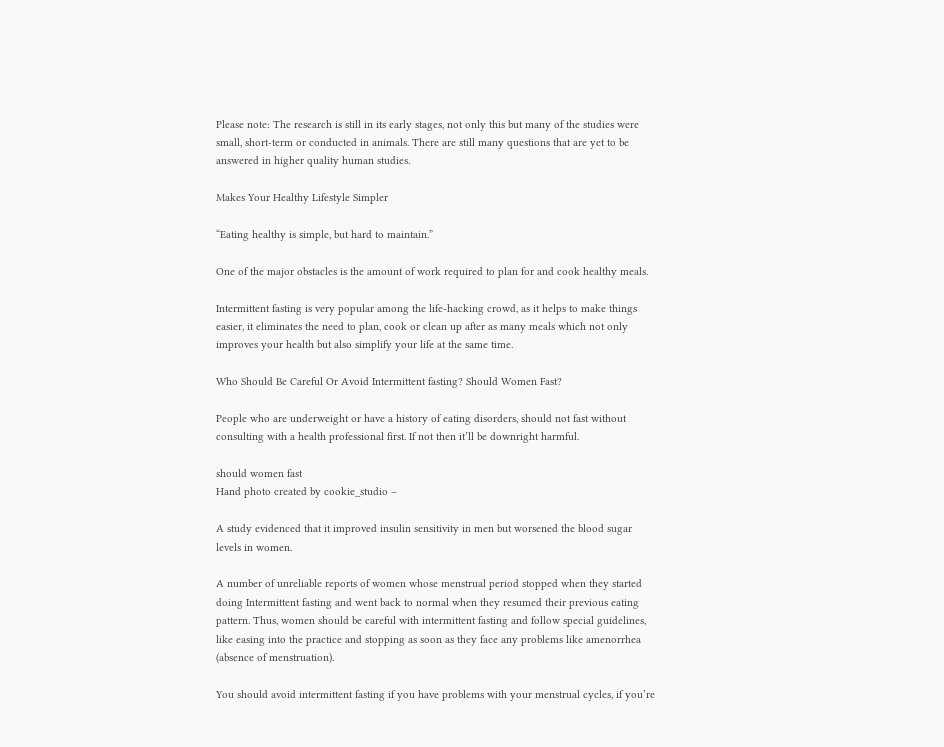Please note: The research is still in its early stages, not only this but many of the studies were small, short-term or conducted in animals. There are still many questions that are yet to be answered in higher quality human studies.

Makes Your Healthy Lifestyle Simpler

“Eating healthy is simple, but hard to maintain.”

One of the major obstacles is the amount of work required to plan for and cook healthy meals.

Intermittent fasting is very popular among the life-hacking crowd, as it helps to make things easier, it eliminates the need to plan, cook or clean up after as many meals which not only improves your health but also simplify your life at the same time.

Who Should Be Careful Or Avoid Intermittent fasting? Should Women Fast?

People who are underweight or have a history of eating disorders, should not fast without consulting with a health professional first. If not then it’ll be downright harmful.

should women fast
Hand photo created by cookie_studio –

A study evidenced that it improved insulin sensitivity in men but worsened the blood sugar levels in women.

A number of unreliable reports of women whose menstrual period stopped when they started doing Intermittent fasting and went back to normal when they resumed their previous eating pattern. Thus, women should be careful with intermittent fasting and follow special guidelines, like easing into the practice and stopping as soon as they face any problems like amenorrhea (absence of menstruation).

You should avoid intermittent fasting if you have problems with your menstrual cycles, if you’re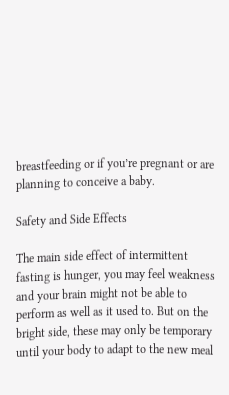breastfeeding or if you’re pregnant or are planning to conceive a baby.

Safety and Side Effects

The main side effect of intermittent fasting is hunger, you may feel weakness and your brain might not be able to perform as well as it used to. But on the bright side, these may only be temporary until your body to adapt to the new meal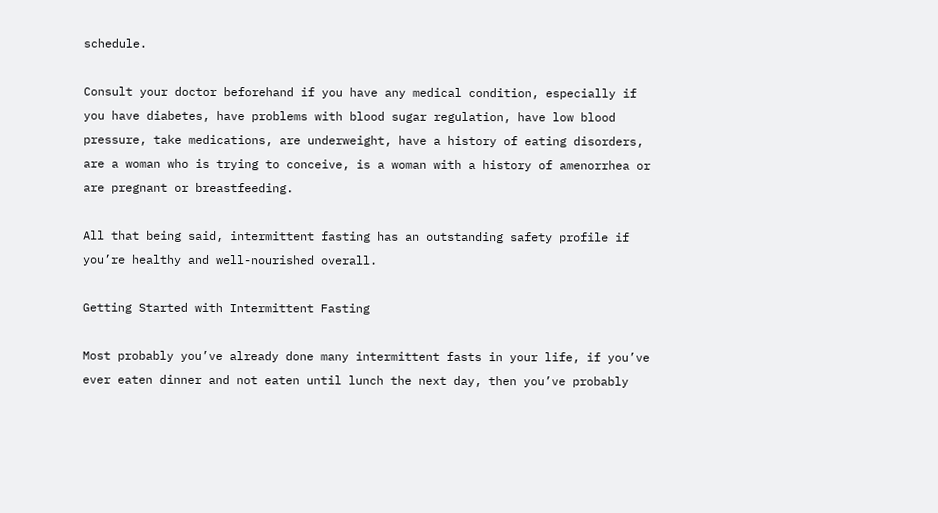schedule.

Consult your doctor beforehand if you have any medical condition, especially if you have diabetes, have problems with blood sugar regulation, have low blood pressure, take medications, are underweight, have a history of eating disorders, are a woman who is trying to conceive, is a woman with a history of amenorrhea or are pregnant or breastfeeding.

All that being said, intermittent fasting has an outstanding safety profile if you’re healthy and well-nourished overall.

Getting Started with Intermittent Fasting

Most probably you’ve already done many intermittent fasts in your life, if you’ve ever eaten dinner and not eaten until lunch the next day, then you’ve probably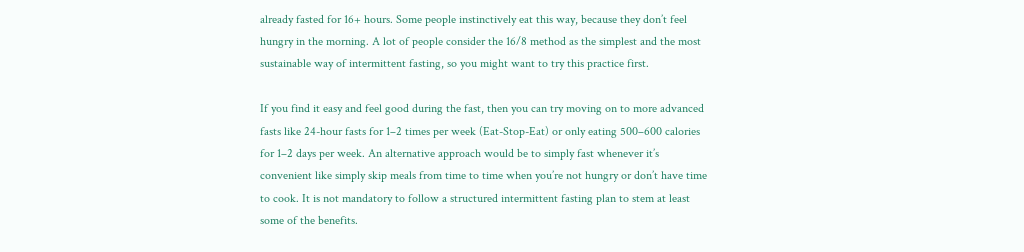already fasted for 16+ hours. Some people instinctively eat this way, because they don’t feel hungry in the morning. A lot of people consider the 16/8 method as the simplest and the most sustainable way of intermittent fasting, so you might want to try this practice first.

If you find it easy and feel good during the fast, then you can try moving on to more advanced fasts like 24-hour fasts for 1–2 times per week (Eat-Stop-Eat) or only eating 500–600 calories for 1–2 days per week. An alternative approach would be to simply fast whenever it’s convenient like simply skip meals from time to time when you’re not hungry or don’t have time to cook. It is not mandatory to follow a structured intermittent fasting plan to stem at least some of the benefits.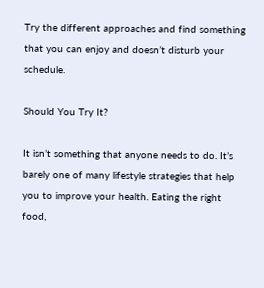Try the different approaches and find something that you can enjoy and doesn’t disturb your schedule.

Should You Try It?

It isn’t something that anyone needs to do. It’s barely one of many lifestyle strategies that help you to improve your health. Eating the right food,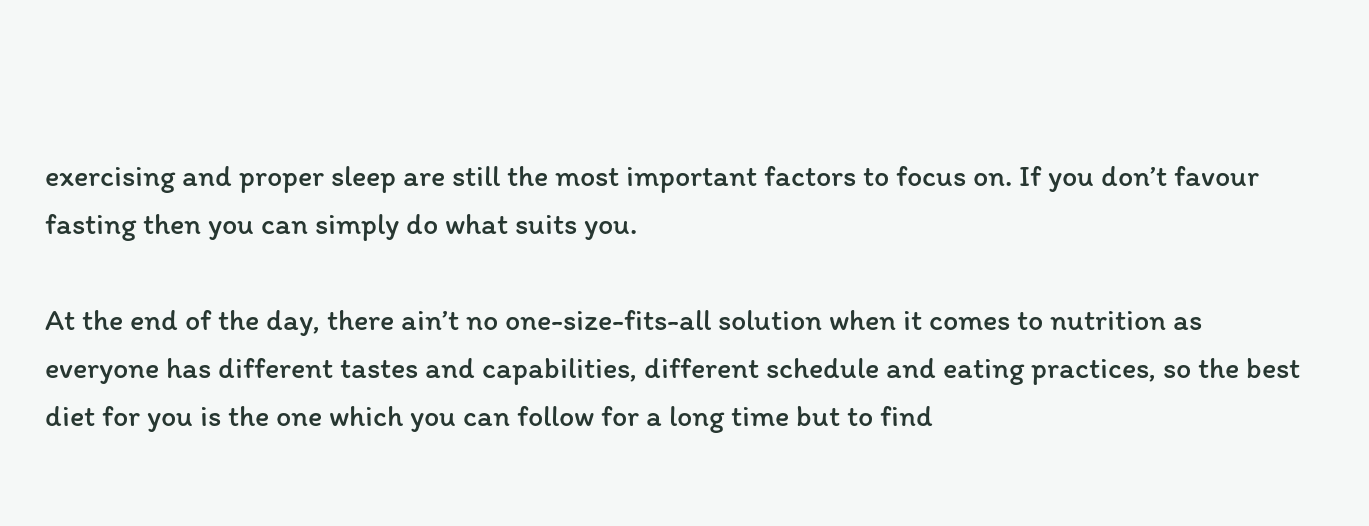exercising and proper sleep are still the most important factors to focus on. If you don’t favour fasting then you can simply do what suits you.

At the end of the day, there ain’t no one-size-fits-all solution when it comes to nutrition as everyone has different tastes and capabilities, different schedule and eating practices, so the best diet for you is the one which you can follow for a long time but to find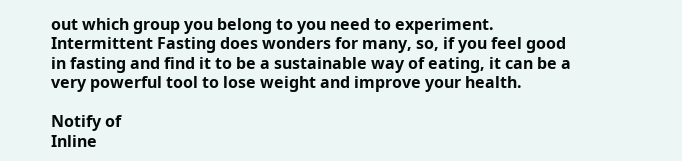out which group you belong to you need to experiment. Intermittent Fasting does wonders for many, so, if you feel good in fasting and find it to be a sustainable way of eating, it can be a very powerful tool to lose weight and improve your health.

Notify of
Inline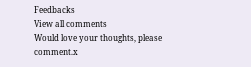Feedbacks
View all comments
Would love your thoughts, please comment.x